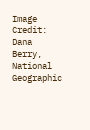Image Credit: Dana Berry, National Geographic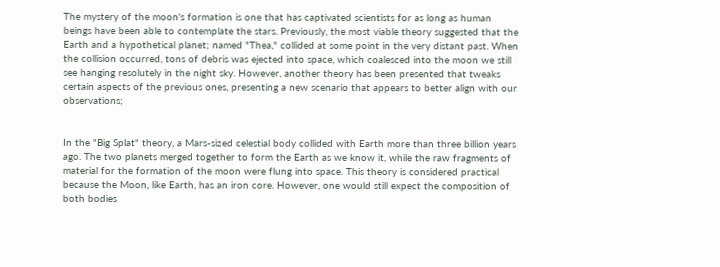The mystery of the moon's formation is one that has captivated scientists for as long as human beings have been able to contemplate the stars. Previously, the most viable theory suggested that the Earth and a hypothetical planet; named "Thea," collided at some point in the very distant past. When the collision occurred, tons of debris was ejected into space, which coalesced into the moon we still see hanging resolutely in the night sky. However, another theory has been presented that tweaks certain aspects of the previous ones, presenting a new scenario that appears to better align with our observations;


In the "Big Splat" theory, a Mars-sized celestial body collided with Earth more than three billion years ago. The two planets merged together to form the Earth as we know it, while the raw fragments of material for the formation of the moon were flung into space. This theory is considered practical because the Moon, like Earth, has an iron core. However, one would still expect the composition of both bodies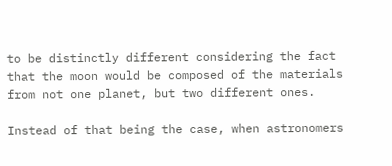to be distinctly different considering the fact that the moon would be composed of the materials from not one planet, but two different ones.

Instead of that being the case, when astronomers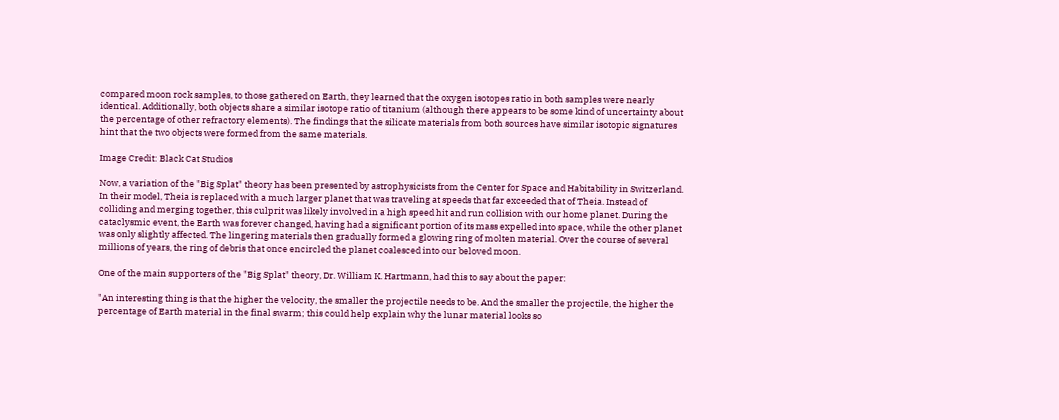compared moon rock samples, to those gathered on Earth, they learned that the oxygen isotopes ratio in both samples were nearly identical. Additionally, both objects share a similar isotope ratio of titanium (although there appears to be some kind of uncertainty about the percentage of other refractory elements). The findings that the silicate materials from both sources have similar isotopic signatures hint that the two objects were formed from the same materials.

Image Credit: Black Cat Studios

Now, a variation of the "Big Splat" theory has been presented by astrophysicists from the Center for Space and Habitability in Switzerland. In their model, Theia is replaced with a much larger planet that was traveling at speeds that far exceeded that of Theia. Instead of colliding and merging together, this culprit was likely involved in a high speed hit and run collision with our home planet. During the cataclysmic event, the Earth was forever changed, having had a significant portion of its mass expelled into space, while the other planet was only slightly affected. The lingering materials then gradually formed a glowing ring of molten material. Over the course of several millions of years, the ring of debris that once encircled the planet coalesced into our beloved moon.

One of the main supporters of the "Big Splat" theory, Dr. William K. Hartmann, had this to say about the paper:

"An interesting thing is that the higher the velocity, the smaller the projectile needs to be. And the smaller the projectile, the higher the percentage of Earth material in the final swarm; this could help explain why the lunar material looks so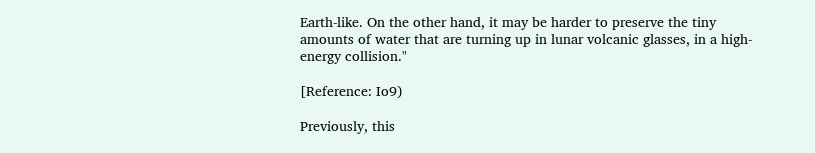Earth-like. On the other hand, it may be harder to preserve the tiny amounts of water that are turning up in lunar volcanic glasses, in a high-energy collision."

[Reference: Io9)

Previously, this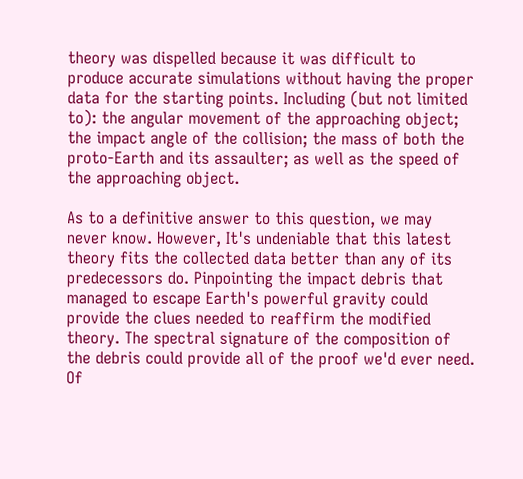theory was dispelled because it was difficult to produce accurate simulations without having the proper data for the starting points. Including (but not limited to): the angular movement of the approaching object; the impact angle of the collision; the mass of both the proto-Earth and its assaulter; as well as the speed of the approaching object.

As to a definitive answer to this question, we may never know. However, It's undeniable that this latest theory fits the collected data better than any of its predecessors do. Pinpointing the impact debris that managed to escape Earth's powerful gravity could provide the clues needed to reaffirm the modified theory. The spectral signature of the composition of the debris could provide all of the proof we'd ever need. Of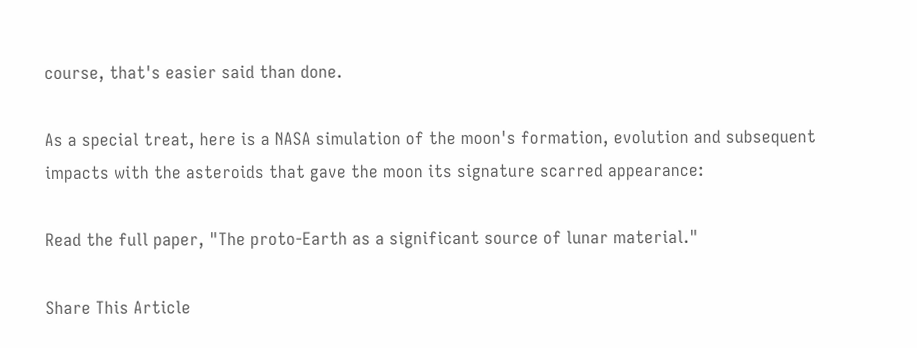course, that's easier said than done.

As a special treat, here is a NASA simulation of the moon's formation, evolution and subsequent impacts with the asteroids that gave the moon its signature scarred appearance:

Read the full paper, "The proto-Earth as a significant source of lunar material."

Share This Article